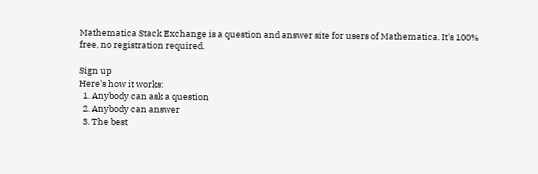Mathematica Stack Exchange is a question and answer site for users of Mathematica. It's 100% free, no registration required.

Sign up
Here's how it works:
  1. Anybody can ask a question
  2. Anybody can answer
  3. The best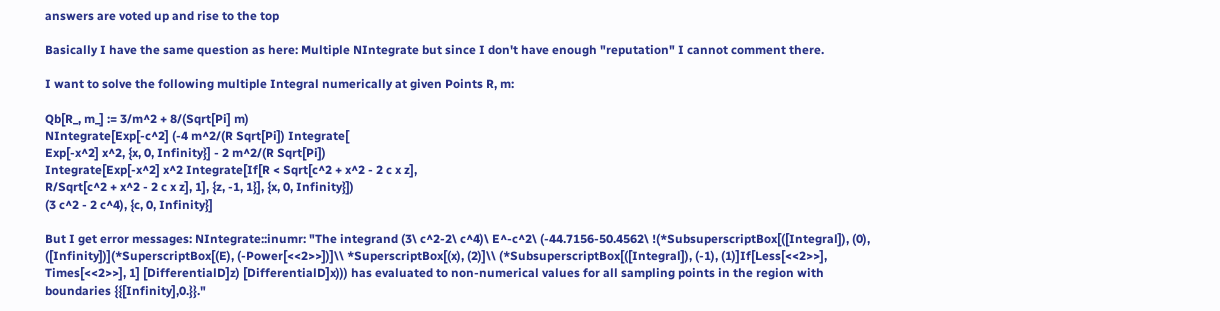answers are voted up and rise to the top

Basically I have the same question as here: Multiple NIntegrate but since I don't have enough "reputation" I cannot comment there.

I want to solve the following multiple Integral numerically at given Points R, m:

Qb[R_, m_] := 3/m^2 + 8/(Sqrt[Pi] m)
NIntegrate[Exp[-c^2] (-4 m^2/(R Sqrt[Pi]) Integrate[
Exp[-x^2] x^2, {x, 0, Infinity}] - 2 m^2/(R Sqrt[Pi])
Integrate[Exp[-x^2] x^2 Integrate[If[R < Sqrt[c^2 + x^2 - 2 c x z],
R/Sqrt[c^2 + x^2 - 2 c x z], 1], {z, -1, 1}], {x, 0, Infinity}])
(3 c^2 - 2 c^4), {c, 0, Infinity}]

But I get error messages: NIntegrate::inumr: "The integrand (3\ c^2-2\ c^4)\ E^-c^2\ (-44.7156-50.4562\ !(*SubsuperscriptBox[([Integral]), (0), ([Infinity])](*SuperscriptBox[(E), (-Power[<<2>>])]\\ *SuperscriptBox[(x), (2)]\\ (*SubsuperscriptBox[([Integral]), (-1), (1)]If[Less[<<2>>], Times[<<2>>], 1] [DifferentialD]z) [DifferentialD]x))) has evaluated to non-numerical values for all sampling points in the region with boundaries {{[Infinity],0.}}."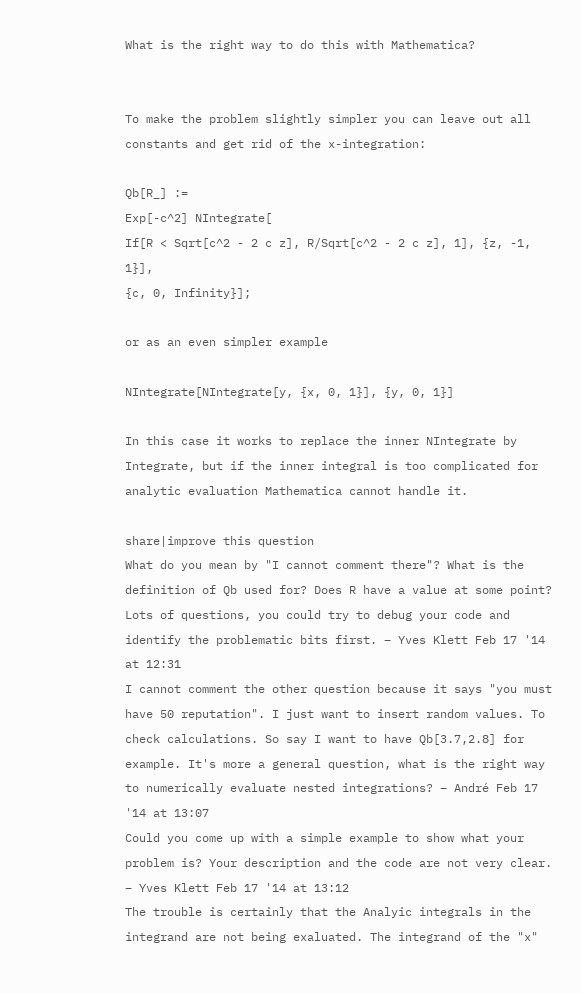What is the right way to do this with Mathematica?


To make the problem slightly simpler you can leave out all constants and get rid of the x-integration:

Qb[R_] :=
Exp[-c^2] NIntegrate[
If[R < Sqrt[c^2 - 2 c z], R/Sqrt[c^2 - 2 c z], 1], {z, -1, 1}],
{c, 0, Infinity}];

or as an even simpler example

NIntegrate[NIntegrate[y, {x, 0, 1}], {y, 0, 1}]

In this case it works to replace the inner NIntegrate by Integrate, but if the inner integral is too complicated for analytic evaluation Mathematica cannot handle it.

share|improve this question
What do you mean by "I cannot comment there"? What is the definition of Qb used for? Does R have a value at some point? Lots of questions, you could try to debug your code and identify the problematic bits first. – Yves Klett Feb 17 '14 at 12:31
I cannot comment the other question because it says "you must have 50 reputation". I just want to insert random values. To check calculations. So say I want to have Qb[3.7,2.8] for example. It's more a general question, what is the right way to numerically evaluate nested integrations? – André Feb 17 '14 at 13:07
Could you come up with a simple example to show what your problem is? Your description and the code are not very clear. – Yves Klett Feb 17 '14 at 13:12
The trouble is certainly that the Analyic integrals in the integrand are not being exaluated. The integrand of the "x"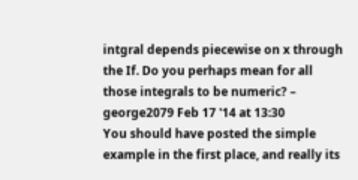intgral depends piecewise on x through the If. Do you perhaps mean for all those integrals to be numeric? – george2079 Feb 17 '14 at 13:30
You should have posted the simple example in the first place, and really its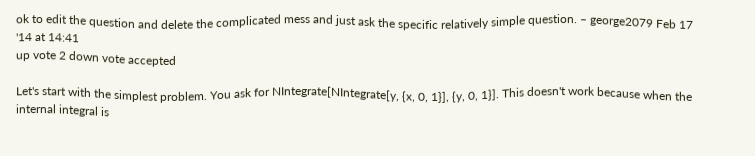ok to edit the question and delete the complicated mess and just ask the specific relatively simple question. – george2079 Feb 17 '14 at 14:41
up vote 2 down vote accepted

Let's start with the simplest problem. You ask for NIntegrate[NIntegrate[y, {x, 0, 1}], {y, 0, 1}]. This doesn't work because when the internal integral is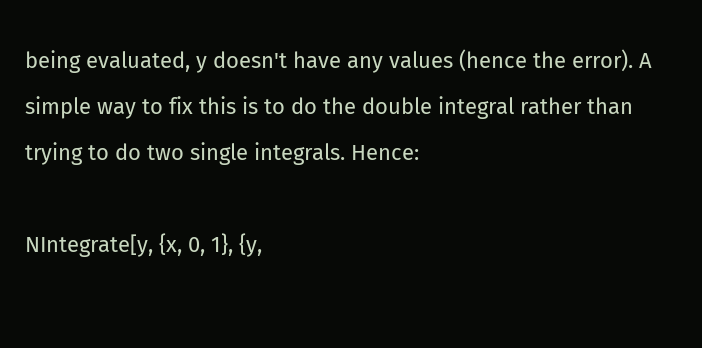being evaluated, y doesn't have any values (hence the error). A simple way to fix this is to do the double integral rather than trying to do two single integrals. Hence:

NIntegrate[y, {x, 0, 1}, {y,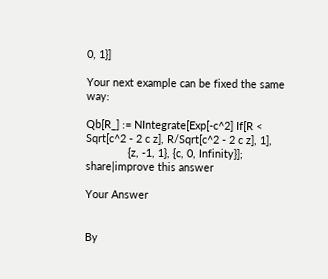0, 1}]

Your next example can be fixed the same way:

Qb[R_] := NIntegrate[Exp[-c^2] If[R < Sqrt[c^2 - 2 c z], R/Sqrt[c^2 - 2 c z], 1],
              {z, -1, 1}, {c, 0, Infinity}];
share|improve this answer

Your Answer


By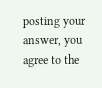posting your answer, you agree to the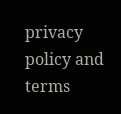privacy policy and terms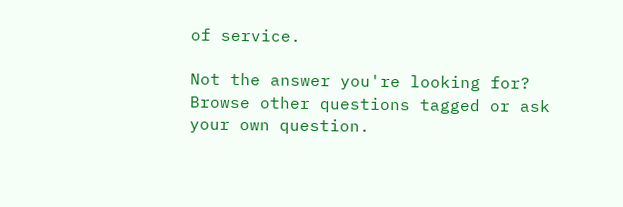of service.

Not the answer you're looking for? Browse other questions tagged or ask your own question.